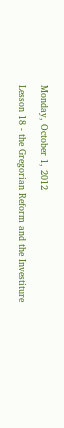Monday, October 1, 2012

Lesson 18 - the Gregorian Reform and the Investiture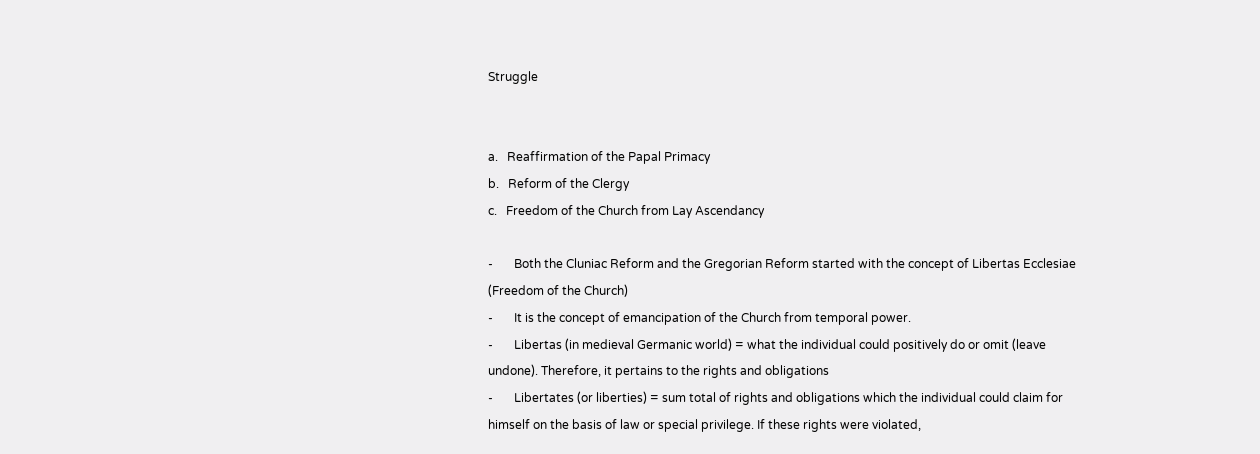Struggle


a.   Reaffirmation of the Papal Primacy
b.   Reform of the Clergy
c.   Freedom of the Church from Lay Ascendancy

-       Both the Cluniac Reform and the Gregorian Reform started with the concept of Libertas Ecclesiae (Freedom of the Church)
-       It is the concept of emancipation of the Church from temporal power.
-       Libertas (in medieval Germanic world) = what the individual could positively do or omit (leave undone). Therefore, it pertains to the rights and obligations
-       Libertates (or liberties) = sum total of rights and obligations which the individual could claim for himself on the basis of law or special privilege. If these rights were violated,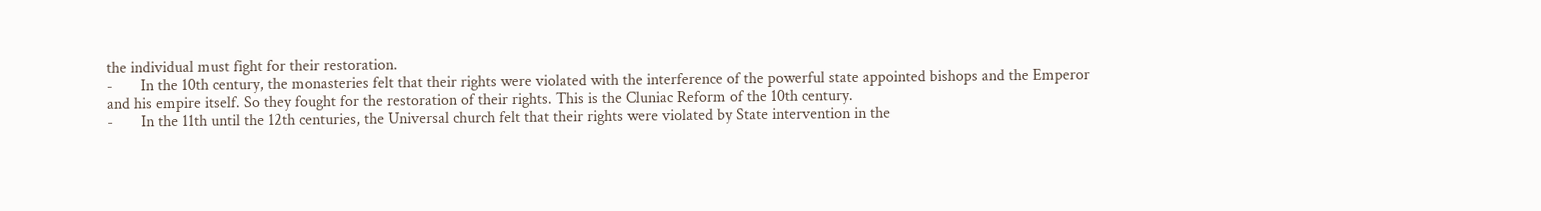the individual must fight for their restoration.
-       In the 10th century, the monasteries felt that their rights were violated with the interference of the powerful state appointed bishops and the Emperor and his empire itself. So they fought for the restoration of their rights. This is the Cluniac Reform of the 10th century.
-       In the 11th until the 12th centuries, the Universal church felt that their rights were violated by State intervention in the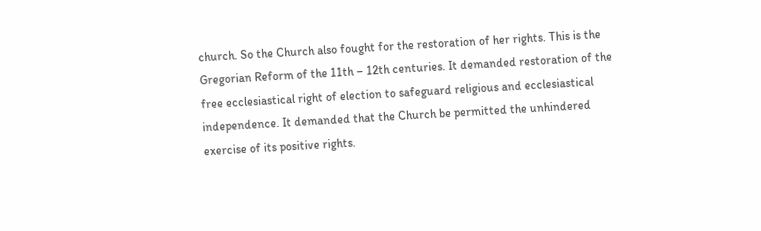church. So the Church also fought for the restoration of her rights. This is the Gregorian Reform of the 11th – 12th centuries. It demanded restoration of the free ecclesiastical right of election to safeguard religious and ecclesiastical independence. It demanded that the Church be permitted the unhindered exercise of its positive rights.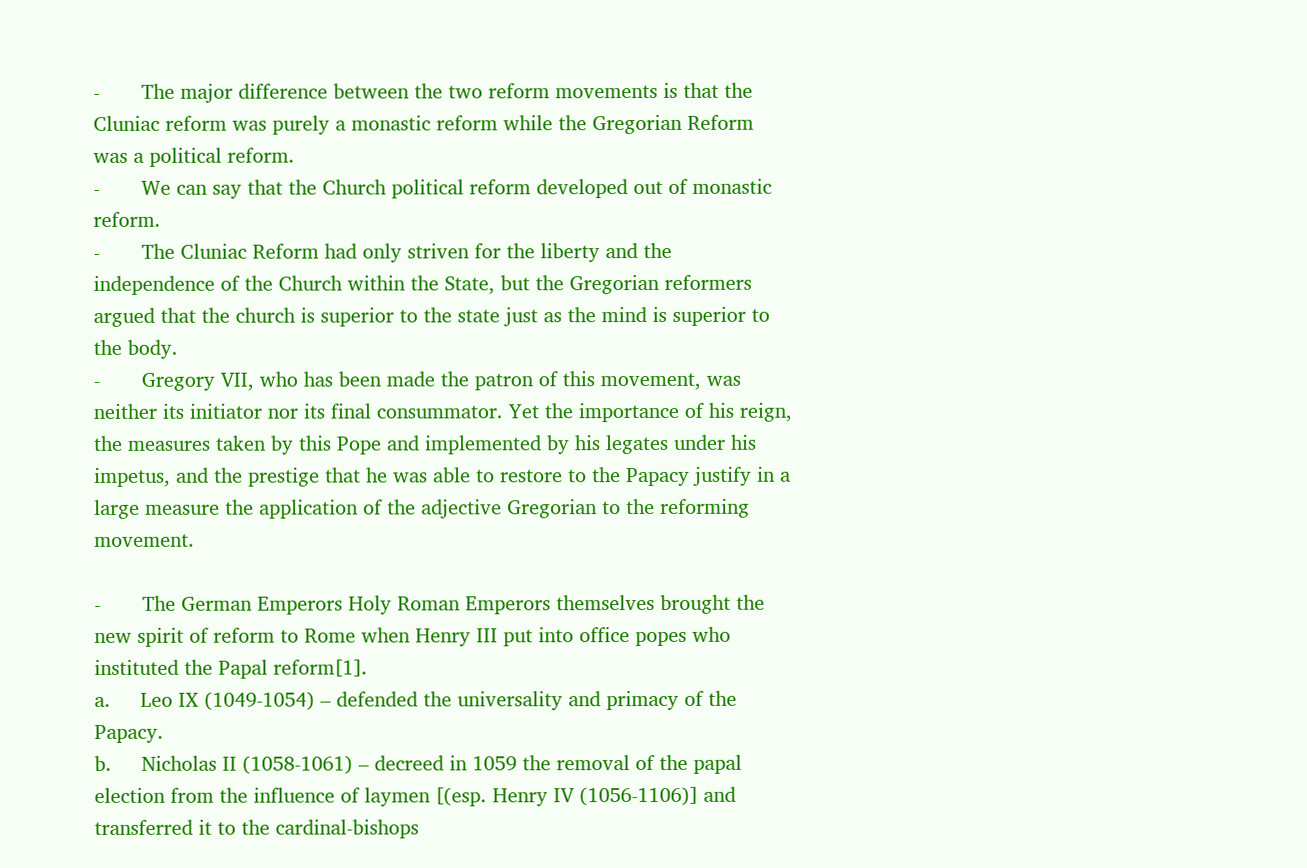-       The major difference between the two reform movements is that the Cluniac reform was purely a monastic reform while the Gregorian Reform was a political reform.
-       We can say that the Church political reform developed out of monastic reform.
-       The Cluniac Reform had only striven for the liberty and the independence of the Church within the State, but the Gregorian reformers argued that the church is superior to the state just as the mind is superior to the body.
-       Gregory VII, who has been made the patron of this movement, was neither its initiator nor its final consummator. Yet the importance of his reign, the measures taken by this Pope and implemented by his legates under his impetus, and the prestige that he was able to restore to the Papacy justify in a large measure the application of the adjective Gregorian to the reforming movement.

-       The German Emperors Holy Roman Emperors themselves brought the new spirit of reform to Rome when Henry III put into office popes who instituted the Papal reform[1].
a.     Leo IX (1049-1054) – defended the universality and primacy of the Papacy.
b.     Nicholas II (1058-1061) – decreed in 1059 the removal of the papal election from the influence of laymen [(esp. Henry IV (1056-1106)] and transferred it to the cardinal-bishops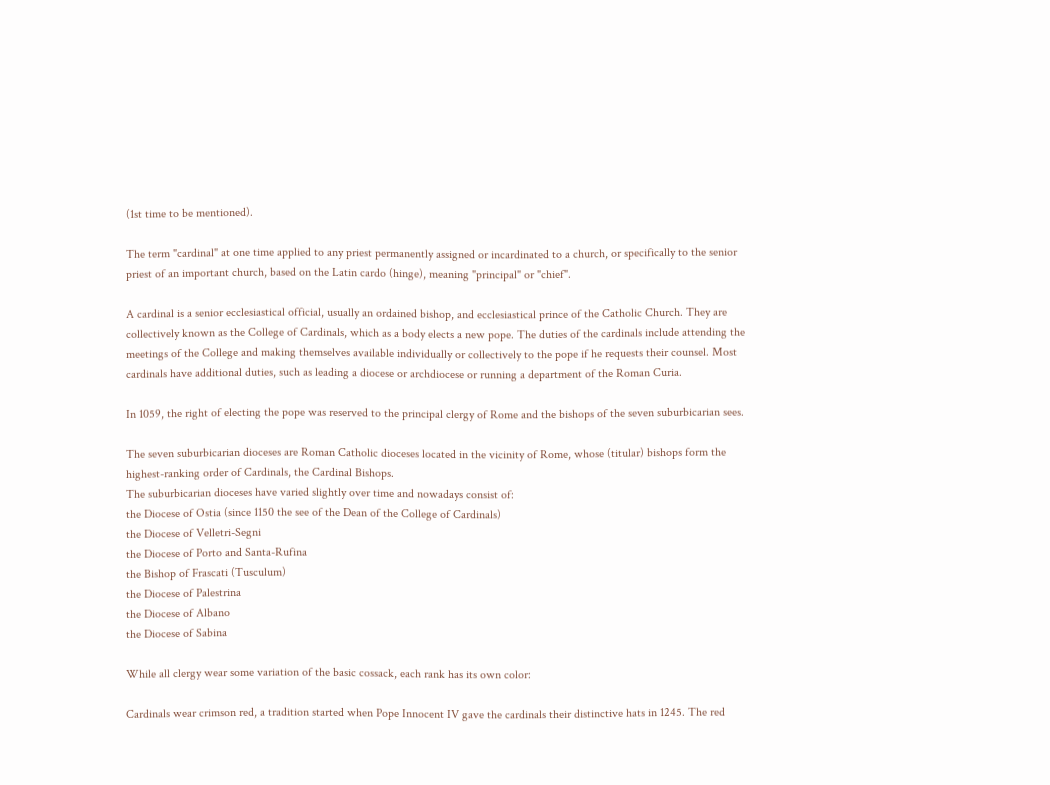(1st time to be mentioned).

The term "cardinal" at one time applied to any priest permanently assigned or incardinated to a church, or specifically to the senior priest of an important church, based on the Latin cardo (hinge), meaning "principal" or "chief".

A cardinal is a senior ecclesiastical official, usually an ordained bishop, and ecclesiastical prince of the Catholic Church. They are collectively known as the College of Cardinals, which as a body elects a new pope. The duties of the cardinals include attending the meetings of the College and making themselves available individually or collectively to the pope if he requests their counsel. Most cardinals have additional duties, such as leading a diocese or archdiocese or running a department of the Roman Curia.

In 1059, the right of electing the pope was reserved to the principal clergy of Rome and the bishops of the seven suburbicarian sees.

The seven suburbicarian dioceses are Roman Catholic dioceses located in the vicinity of Rome, whose (titular) bishops form the highest-ranking order of Cardinals, the Cardinal Bishops.
The suburbicarian dioceses have varied slightly over time and nowadays consist of:
the Diocese of Ostia (since 1150 the see of the Dean of the College of Cardinals)
the Diocese of Velletri-Segni
the Diocese of Porto and Santa-Rufina
the Bishop of Frascati (Tusculum)
the Diocese of Palestrina
the Diocese of Albano
the Diocese of Sabina

While all clergy wear some variation of the basic cossack, each rank has its own color:

Cardinals wear crimson red, a tradition started when Pope Innocent IV gave the cardinals their distinctive hats in 1245. The red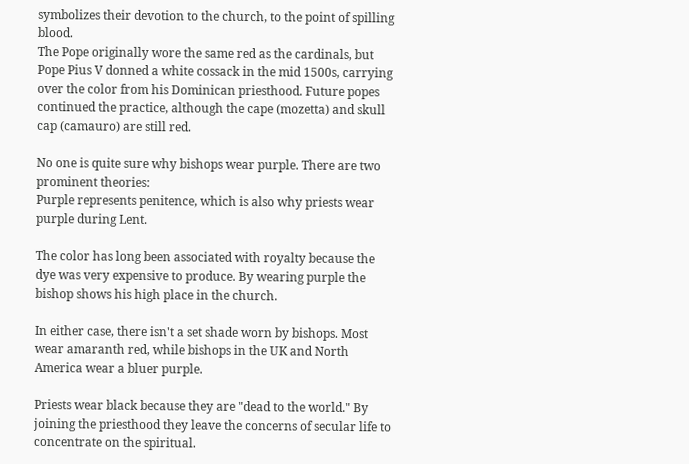symbolizes their devotion to the church, to the point of spilling blood.
The Pope originally wore the same red as the cardinals, but Pope Pius V donned a white cossack in the mid 1500s, carrying over the color from his Dominican priesthood. Future popes continued the practice, although the cape (mozetta) and skull cap (camauro) are still red.

No one is quite sure why bishops wear purple. There are two prominent theories:
Purple represents penitence, which is also why priests wear purple during Lent.

The color has long been associated with royalty because the dye was very expensive to produce. By wearing purple the bishop shows his high place in the church.

In either case, there isn't a set shade worn by bishops. Most wear amaranth red, while bishops in the UK and North America wear a bluer purple.

Priests wear black because they are "dead to the world." By joining the priesthood they leave the concerns of secular life to concentrate on the spiritual.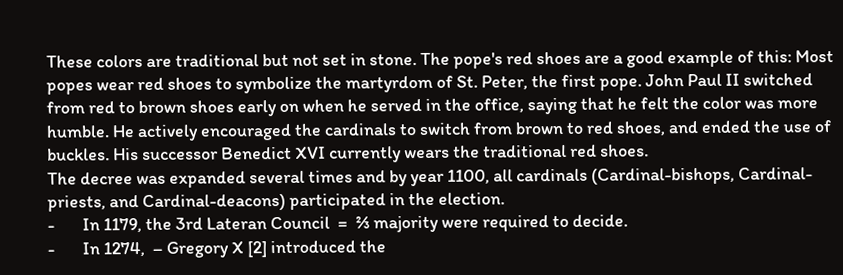These colors are traditional but not set in stone. The pope's red shoes are a good example of this: Most popes wear red shoes to symbolize the martyrdom of St. Peter, the first pope. John Paul II switched from red to brown shoes early on when he served in the office, saying that he felt the color was more humble. He actively encouraged the cardinals to switch from brown to red shoes, and ended the use of buckles. His successor Benedict XVI currently wears the traditional red shoes.
The decree was expanded several times and by year 1100, all cardinals (Cardinal-bishops, Cardinal-priests, and Cardinal-deacons) participated in the election.
-       In 1179, the 3rd Lateran Council  =  ⅔ majority were required to decide.
-       In 1274,  – Gregory X [2] introduced the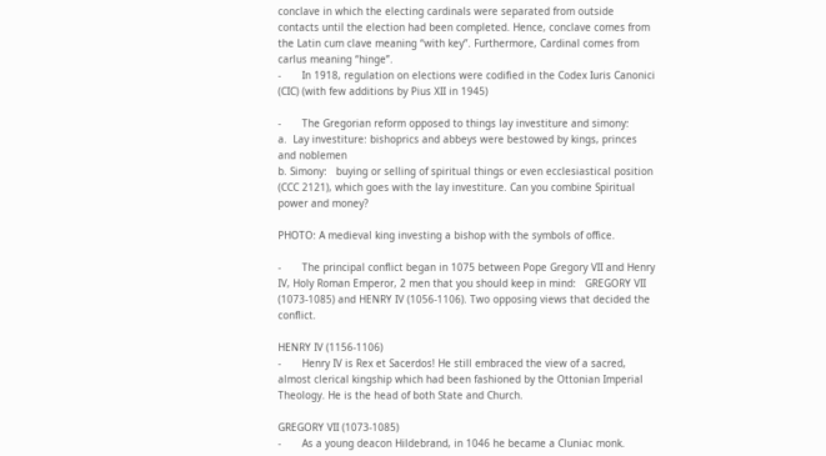conclave in which the electing cardinals were separated from outside contacts until the election had been completed. Hence, conclave comes from the Latin cum clave meaning “with key”. Furthermore, Cardinal comes from carlus meaning “hinge”.
-       In 1918, regulation on elections were codified in the Codex Iuris Canonici (CIC) (with few additions by Pius XII in 1945)

-       The Gregorian reform opposed to things lay investiture and simony:
a.  Lay investiture: bishoprics and abbeys were bestowed by kings, princes and noblemen
b. Simony:   buying or selling of spiritual things or even ecclesiastical position (CCC 2121), which goes with the lay investiture. Can you combine Spiritual power and money?

PHOTO: A medieval king investing a bishop with the symbols of office.

-       The principal conflict began in 1075 between Pope Gregory VII and Henry IV, Holy Roman Emperor, 2 men that you should keep in mind:   GREGORY VII (1073-1085) and HENRY IV (1056-1106). Two opposing views that decided the conflict.

HENRY IV (1156-1106)
-       Henry IV is Rex et Sacerdos! He still embraced the view of a sacred, almost clerical kingship which had been fashioned by the Ottonian Imperial Theology. He is the head of both State and Church.

GREGORY VII (1073-1085)
-       As a young deacon Hildebrand, in 1046 he became a Cluniac monk.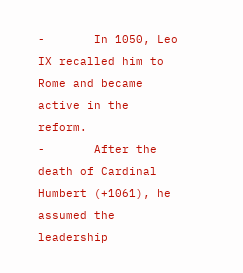-       In 1050, Leo IX recalled him to Rome and became active in the reform.
-       After the death of Cardinal Humbert (+1061), he assumed the leadership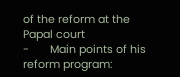of the reform at the Papal court
-       Main points of his reform program: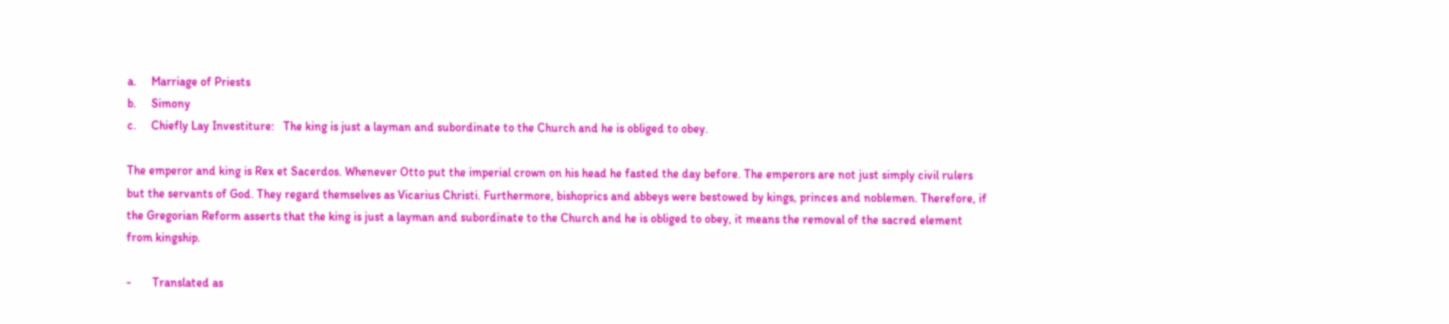a.     Marriage of Priests
b.     Simony
c.     Chiefly Lay Investiture:   The king is just a layman and subordinate to the Church and he is obliged to obey.

The emperor and king is Rex et Sacerdos. Whenever Otto put the imperial crown on his head he fasted the day before. The emperors are not just simply civil rulers but the servants of God. They regard themselves as Vicarius Christi. Furthermore, bishoprics and abbeys were bestowed by kings, princes and noblemen. Therefore, if the Gregorian Reform asserts that the king is just a layman and subordinate to the Church and he is obliged to obey, it means the removal of the sacred element from kingship.

-       Translated as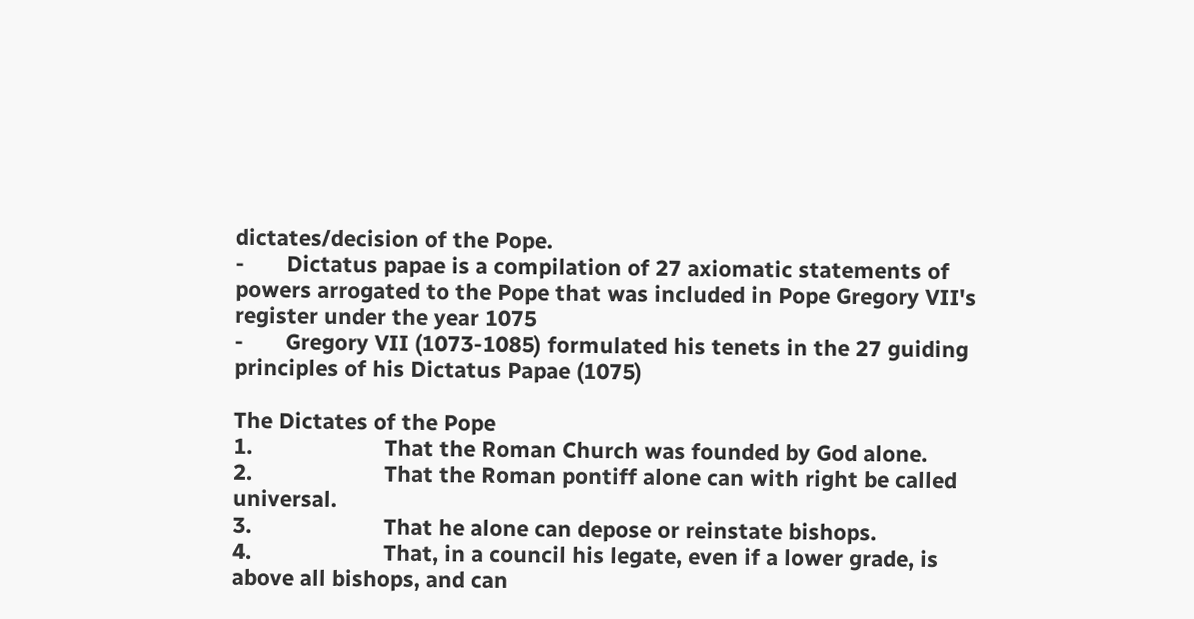dictates/decision of the Pope.
-       Dictatus papae is a compilation of 27 axiomatic statements of powers arrogated to the Pope that was included in Pope Gregory VII's register under the year 1075
-       Gregory VII (1073-1085) formulated his tenets in the 27 guiding principles of his Dictatus Papae (1075)

The Dictates of the Pope
1.                      That the Roman Church was founded by God alone.
2.                      That the Roman pontiff alone can with right be called universal.
3.                      That he alone can depose or reinstate bishops.
4.                      That, in a council his legate, even if a lower grade, is above all bishops, and can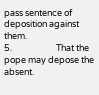pass sentence of deposition against them.
5.                      That the pope may depose the absent.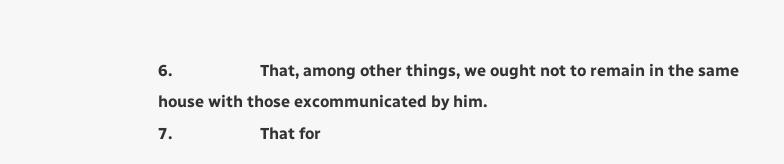6.                      That, among other things, we ought not to remain in the same house with those excommunicated by him.
7.                      That for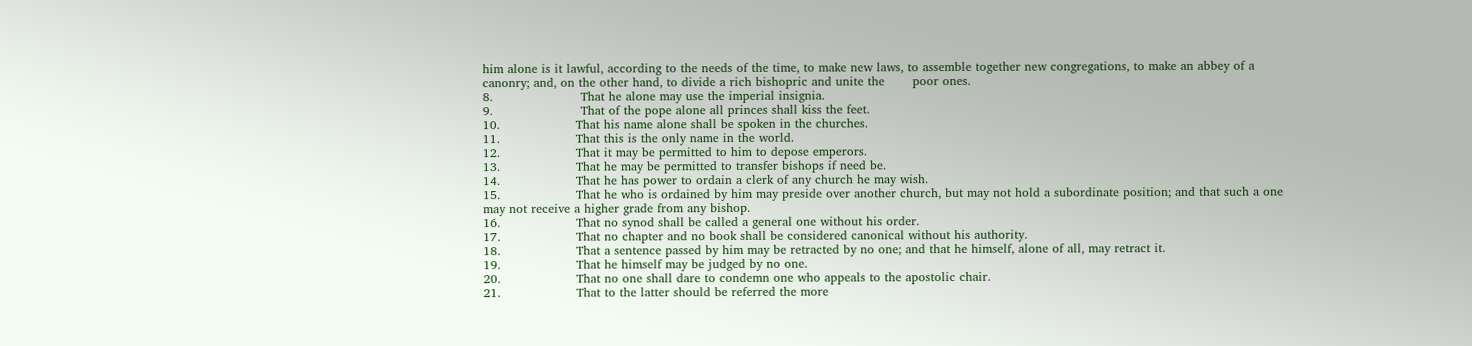him alone is it lawful, according to the needs of the time, to make new laws, to assemble together new congregations, to make an abbey of a canonry; and, on the other hand, to divide a rich bishopric and unite the       poor ones.
8.                      That he alone may use the imperial insignia.
9.                      That of the pope alone all princes shall kiss the feet.
10.                   That his name alone shall be spoken in the churches.
11.                   That this is the only name in the world.
12.                   That it may be permitted to him to depose emperors.
13.                   That he may be permitted to transfer bishops if need be.
14.                   That he has power to ordain a clerk of any church he may wish.
15.                   That he who is ordained by him may preside over another church, but may not hold a subordinate position; and that such a one may not receive a higher grade from any bishop.
16.                   That no synod shall be called a general one without his order.
17.                   That no chapter and no book shall be considered canonical without his authority.
18.                   That a sentence passed by him may be retracted by no one; and that he himself, alone of all, may retract it.
19.                   That he himself may be judged by no one.
20.                   That no one shall dare to condemn one who appeals to the apostolic chair.
21.                   That to the latter should be referred the more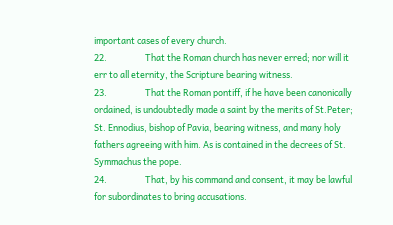important cases of every church.
22.                   That the Roman church has never erred; nor will it err to all eternity, the Scripture bearing witness.
23.                   That the Roman pontiff, if he have been canonically ordained, is undoubtedly made a saint by the merits of St.Peter; St. Ennodius, bishop of Pavia, bearing witness, and many holy fathers agreeing with him. As is contained in the decrees of St. Symmachus the pope.
24.                   That, by his command and consent, it may be lawful for subordinates to bring accusations.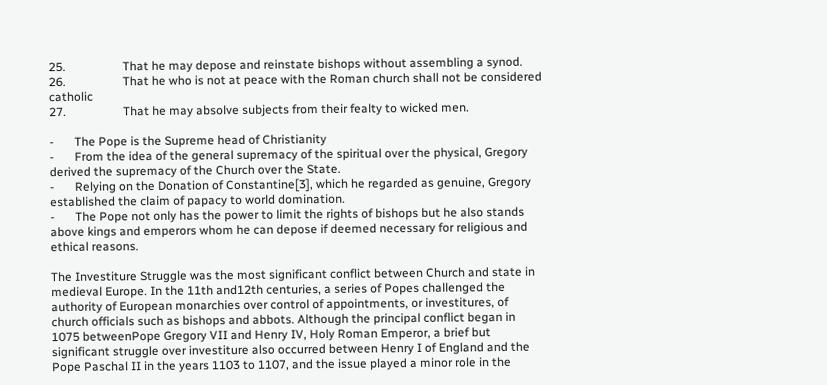25.                   That he may depose and reinstate bishops without assembling a synod.
26.                   That he who is not at peace with the Roman church shall not be considered catholic
27.                   That he may absolve subjects from their fealty to wicked men.

-       The Pope is the Supreme head of Christianity
-       From the idea of the general supremacy of the spiritual over the physical, Gregory derived the supremacy of the Church over the State.
-       Relying on the Donation of Constantine[3], which he regarded as genuine, Gregory established the claim of papacy to world domination.
-       The Pope not only has the power to limit the rights of bishops but he also stands above kings and emperors whom he can depose if deemed necessary for religious and ethical reasons.

The Investiture Struggle was the most significant conflict between Church and state in medieval Europe. In the 11th and12th centuries, a series of Popes challenged the authority of European monarchies over control of appointments, or investitures, of church officials such as bishops and abbots. Although the principal conflict began in 1075 betweenPope Gregory VII and Henry IV, Holy Roman Emperor, a brief but significant struggle over investiture also occurred between Henry I of England and the Pope Paschal II in the years 1103 to 1107, and the issue played a minor role in the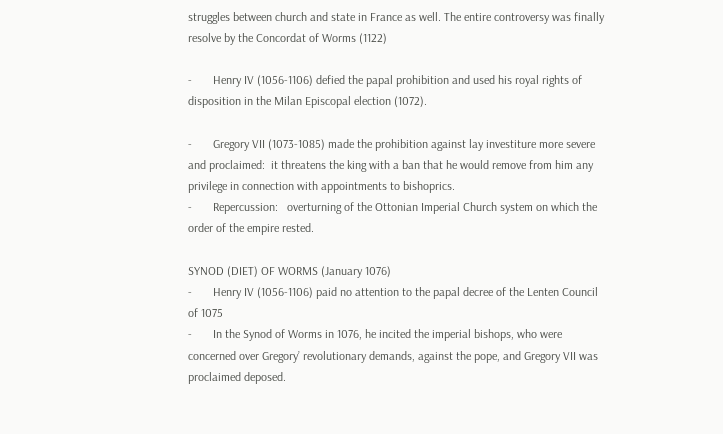struggles between church and state in France as well. The entire controversy was finally resolve by the Concordat of Worms (1122)

-       Henry IV (1056-1106) defied the papal prohibition and used his royal rights of disposition in the Milan Episcopal election (1072).

-       Gregory VII (1073-1085) made the prohibition against lay investiture more severe and proclaimed:  it threatens the king with a ban that he would remove from him any privilege in connection with appointments to bishoprics.
-       Repercussion:   overturning of the Ottonian Imperial Church system on which the order of the empire rested.

SYNOD (DIET) OF WORMS (January 1076)
-       Henry IV (1056-1106) paid no attention to the papal decree of the Lenten Council of 1075
-       In the Synod of Worms in 1076, he incited the imperial bishops, who were concerned over Gregory’ revolutionary demands, against the pope, and Gregory VII was proclaimed deposed.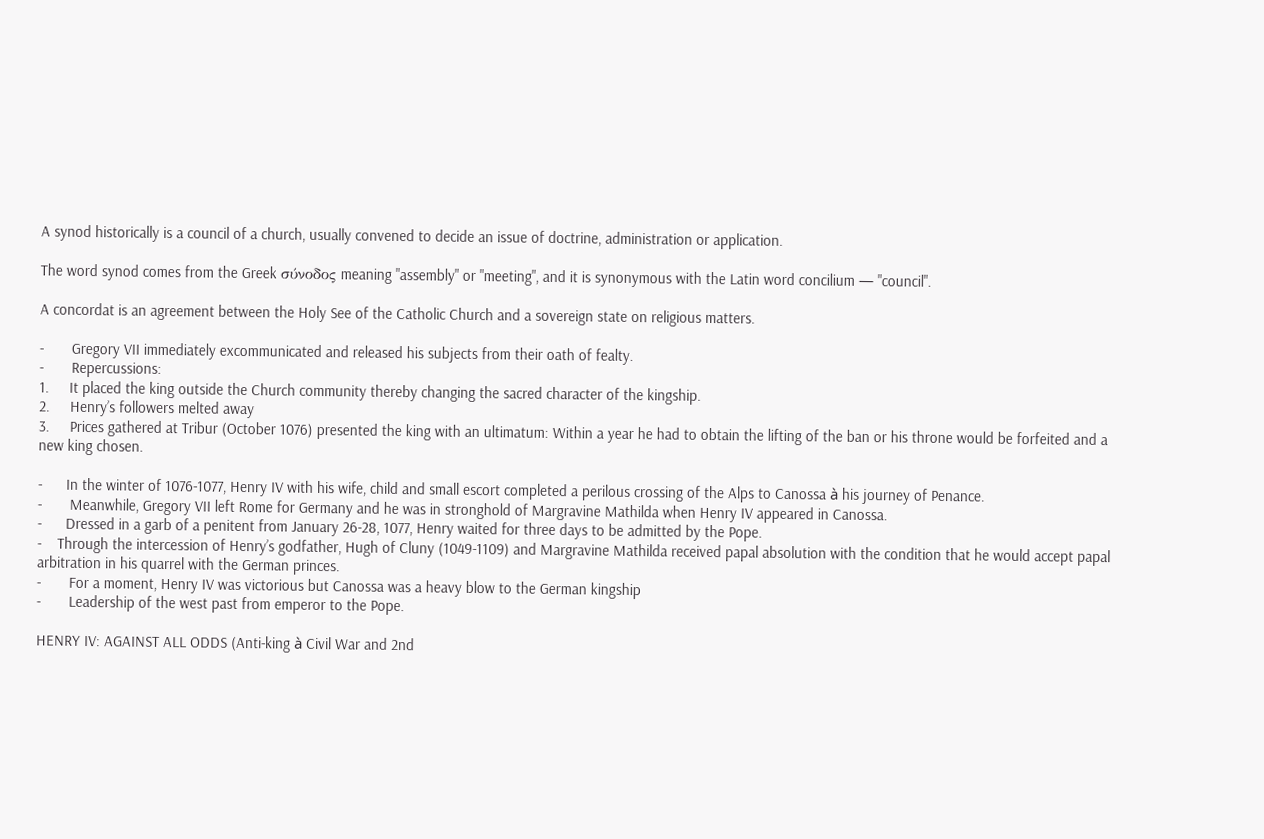A synod historically is a council of a church, usually convened to decide an issue of doctrine, administration or application.

The word synod comes from the Greek σύνοδος meaning "assembly" or "meeting", and it is synonymous with the Latin word concilium — "council".

A concordat is an agreement between the Holy See of the Catholic Church and a sovereign state on religious matters.

-       Gregory VII immediately excommunicated and released his subjects from their oath of fealty.
-       Repercussions:
1.     It placed the king outside the Church community thereby changing the sacred character of the kingship.
2.     Henry’s followers melted away
3.     Prices gathered at Tribur (October 1076) presented the king with an ultimatum: Within a year he had to obtain the lifting of the ban or his throne would be forfeited and a new king chosen.

-      In the winter of 1076-1077, Henry IV with his wife, child and small escort completed a perilous crossing of the Alps to Canossa à his journey of Penance.
-       Meanwhile, Gregory VII left Rome for Germany and he was in stronghold of Margravine Mathilda when Henry IV appeared in Canossa.
-      Dressed in a garb of a penitent from January 26-28, 1077, Henry waited for three days to be admitted by the Pope.
-    Through the intercession of Henry’s godfather, Hugh of Cluny (1049-1109) and Margravine Mathilda received papal absolution with the condition that he would accept papal arbitration in his quarrel with the German princes.
-       For a moment, Henry IV was victorious but Canossa was a heavy blow to the German kingship
-       Leadership of the west past from emperor to the Pope.

HENRY IV: AGAINST ALL ODDS (Anti-king à Civil War and 2nd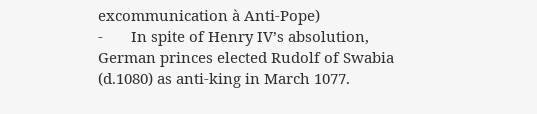excommunication à Anti-Pope)
-       In spite of Henry IV’s absolution, German princes elected Rudolf of Swabia (d.1080) as anti-king in March 1077.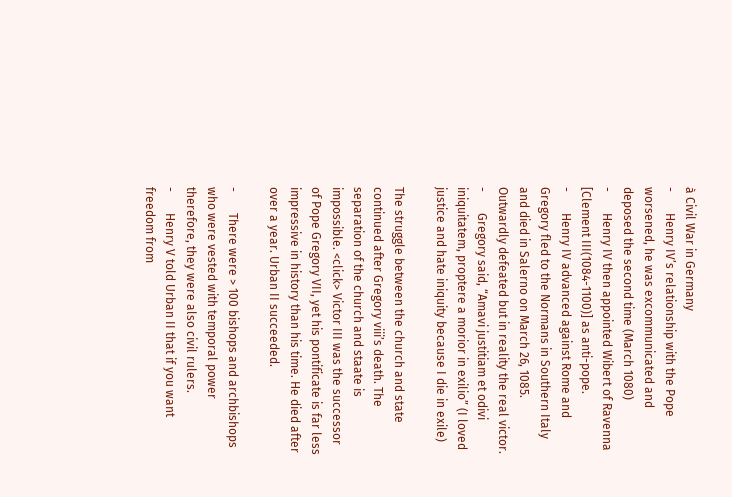à Civil War in Germany
-       Henry IV’s relationship with the Pope worsened, he was excommunicated and deposed the second time (March 1080)
-       Henry IV then appointed Wibert of Ravenna [Clement III(1084-1100)] as anti-pope.
-       Henry IV advanced against Rome and Gregory fled to the Normans in Southern Italy and died in Salerno on March 26, 1085. Outwardly defeated but in reality the real victor.
-       Gregory said, “Amavi justitiam et odivi iniquitatem, proptere a morior in exilio” (I loved justice and hate iniquity because I die in exile)

The struggle between the church and state continued after Gregory viii’s death. The separation of the church and staate is impossible. <click> Victor III was the successor of Pope Gregory VII, yet his pontificate is far less impressive in history than his time. He died after over a year. Urban II succeeded.

-       There were > 100 bishops and archbishops who were vested with temporal power therefore, they were also civil rulers.
-       Henry V told Urban II that if you want freedom from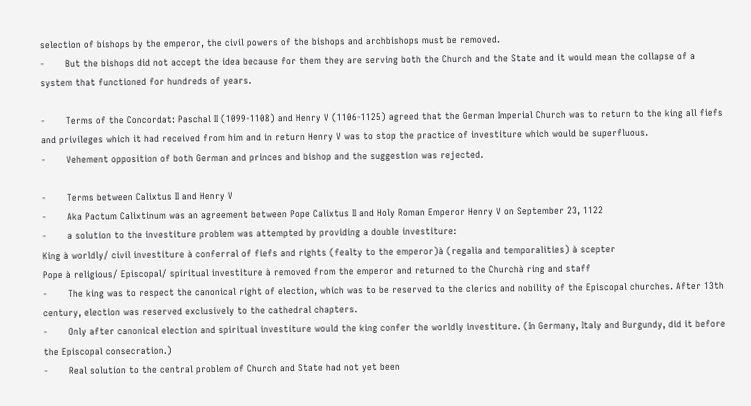selection of bishops by the emperor, the civil powers of the bishops and archbishops must be removed.
-       But the bishops did not accept the idea because for them they are serving both the Church and the State and it would mean the collapse of a system that functioned for hundreds of years.

-       Terms of the Concordat: Paschal II (1099-1108) and Henry V (1106-1125) agreed that the German Imperial Church was to return to the king all fiefs and privileges which it had received from him and in return Henry V was to stop the practice of investiture which would be superfluous.
-       Vehement opposition of both German and princes and bishop and the suggestion was rejected.

-       Terms between Calixtus II and Henry V
-       Aka Pactum Calixtinum was an agreement between Pope Calixtus II and Holy Roman Emperor Henry V on September 23, 1122
-       a solution to the investiture problem was attempted by providing a double investiture:
King à worldly/ civil investiture à conferral of fiefs and rights (fealty to the emperor)à (regalia and temporalities) à scepter
Pope à religious/ Episcopal/ spiritual investiture à removed from the emperor and returned to the Churchà ring and staff
-       The king was to respect the canonical right of election, which was to be reserved to the clerics and nobility of the Episcopal churches. After 13th century, election was reserved exclusively to the cathedral chapters.
-       Only after canonical election and spiritual investiture would the king confer the worldly investiture. (In Germany, Italy and Burgundy, did it before the Episcopal consecration.)
-       Real solution to the central problem of Church and State had not yet been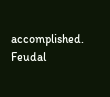accomplished. Feudal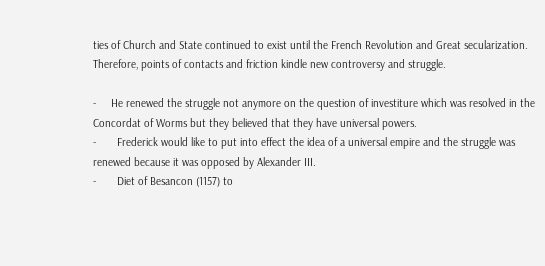ties of Church and State continued to exist until the French Revolution and Great secularization. Therefore, points of contacts and friction kindle new controversy and struggle.

-     He renewed the struggle not anymore on the question of investiture which was resolved in the Concordat of Worms but they believed that they have universal powers.
-       Frederick would like to put into effect the idea of a universal empire and the struggle was renewed because it was opposed by Alexander III.
-       Diet of Besancon (1157) to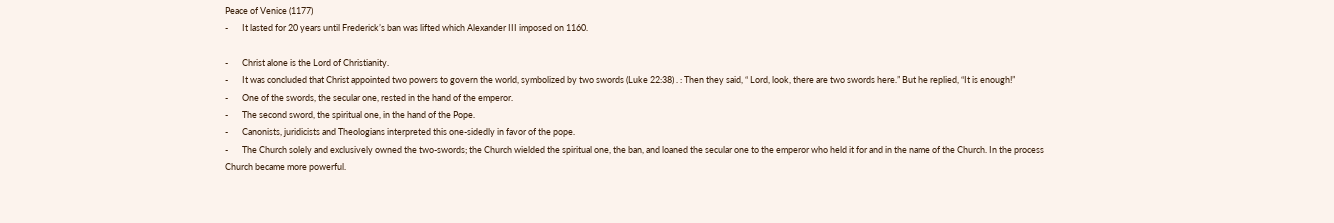Peace of Venice (1177)
-       It lasted for 20 years until Frederick’s ban was lifted which Alexander III imposed on 1160.

-       Christ alone is the Lord of Christianity.
-       It was concluded that Christ appointed two powers to govern the world, symbolized by two swords (Luke 22:38) . : Then they said, “ Lord, look, there are two swords here.” But he replied, “It is enough!”
-       One of the swords, the secular one, rested in the hand of the emperor.
-       The second sword, the spiritual one, in the hand of the Pope.
-       Canonists, juridicists and Theologians interpreted this one-sidedly in favor of the pope.
-       The Church solely and exclusively owned the two-swords; the Church wielded the spiritual one, the ban, and loaned the secular one to the emperor who held it for and in the name of the Church. In the process Church became more powerful.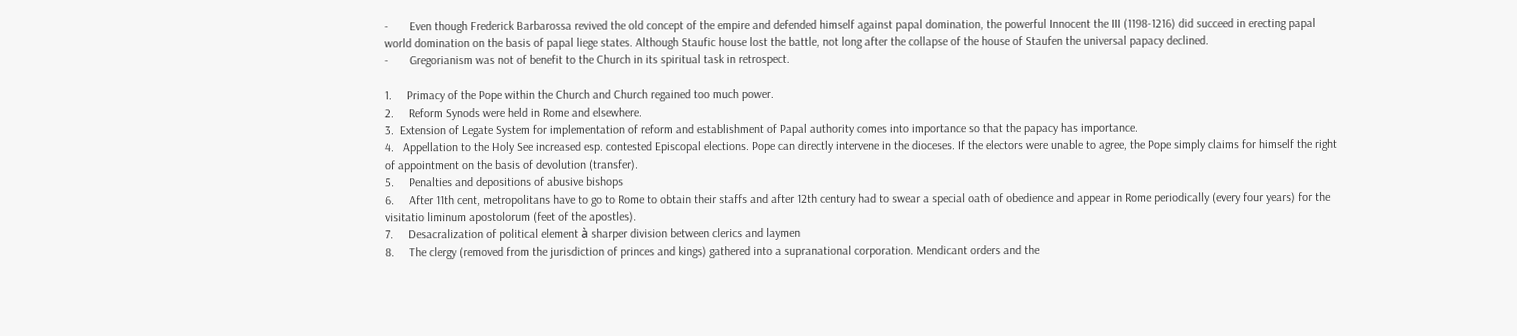-       Even though Frederick Barbarossa revived the old concept of the empire and defended himself against papal domination, the powerful Innocent the III (1198-1216) did succeed in erecting papal world domination on the basis of papal liege states. Although Staufic house lost the battle, not long after the collapse of the house of Staufen the universal papacy declined.
-       Gregorianism was not of benefit to the Church in its spiritual task in retrospect.

1.     Primacy of the Pope within the Church and Church regained too much power.
2.     Reform Synods were held in Rome and elsewhere.
3.  Extension of Legate System for implementation of reform and establishment of Papal authority comes into importance so that the papacy has importance.
4.   Appellation to the Holy See increased esp. contested Episcopal elections. Pope can directly intervene in the dioceses. If the electors were unable to agree, the Pope simply claims for himself the right of appointment on the basis of devolution (transfer).
5.     Penalties and depositions of abusive bishops
6.     After 11th cent, metropolitans have to go to Rome to obtain their staffs and after 12th century had to swear a special oath of obedience and appear in Rome periodically (every four years) for the visitatio liminum apostolorum (feet of the apostles).
7.     Desacralization of political element à sharper division between clerics and laymen
8.     The clergy (removed from the jurisdiction of princes and kings) gathered into a supranational corporation. Mendicant orders and the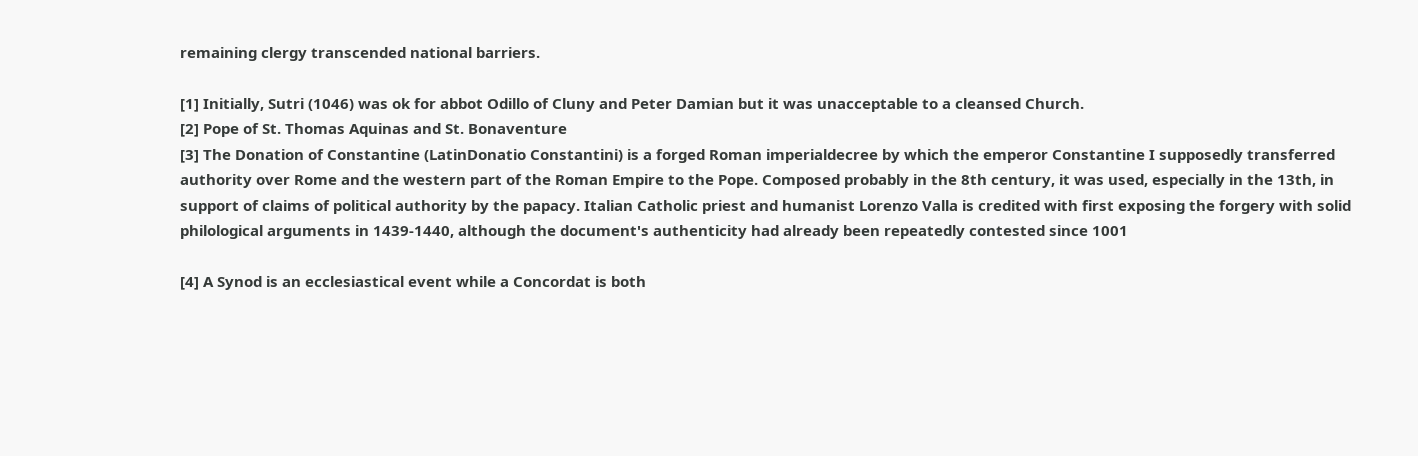remaining clergy transcended national barriers.

[1] Initially, Sutri (1046) was ok for abbot Odillo of Cluny and Peter Damian but it was unacceptable to a cleansed Church.
[2] Pope of St. Thomas Aquinas and St. Bonaventure
[3] The Donation of Constantine (LatinDonatio Constantini) is a forged Roman imperialdecree by which the emperor Constantine I supposedly transferred authority over Rome and the western part of the Roman Empire to the Pope. Composed probably in the 8th century, it was used, especially in the 13th, in support of claims of political authority by the papacy. Italian Catholic priest and humanist Lorenzo Valla is credited with first exposing the forgery with solid philological arguments in 1439-1440, although the document's authenticity had already been repeatedly contested since 1001

[4] A Synod is an ecclesiastical event while a Concordat is both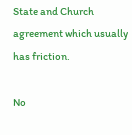State and Church agreement which usually has friction.

No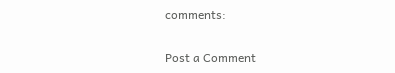comments:

Post a Comment